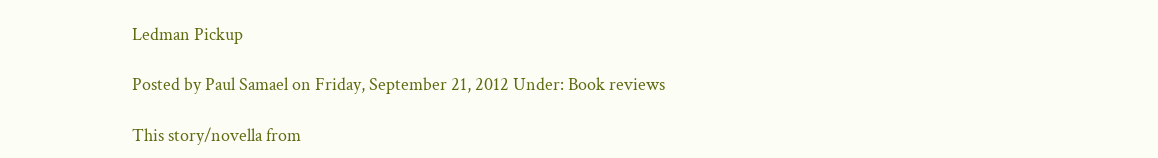Ledman Pickup

Posted by Paul Samael on Friday, September 21, 2012 Under: Book reviews

This story/novella from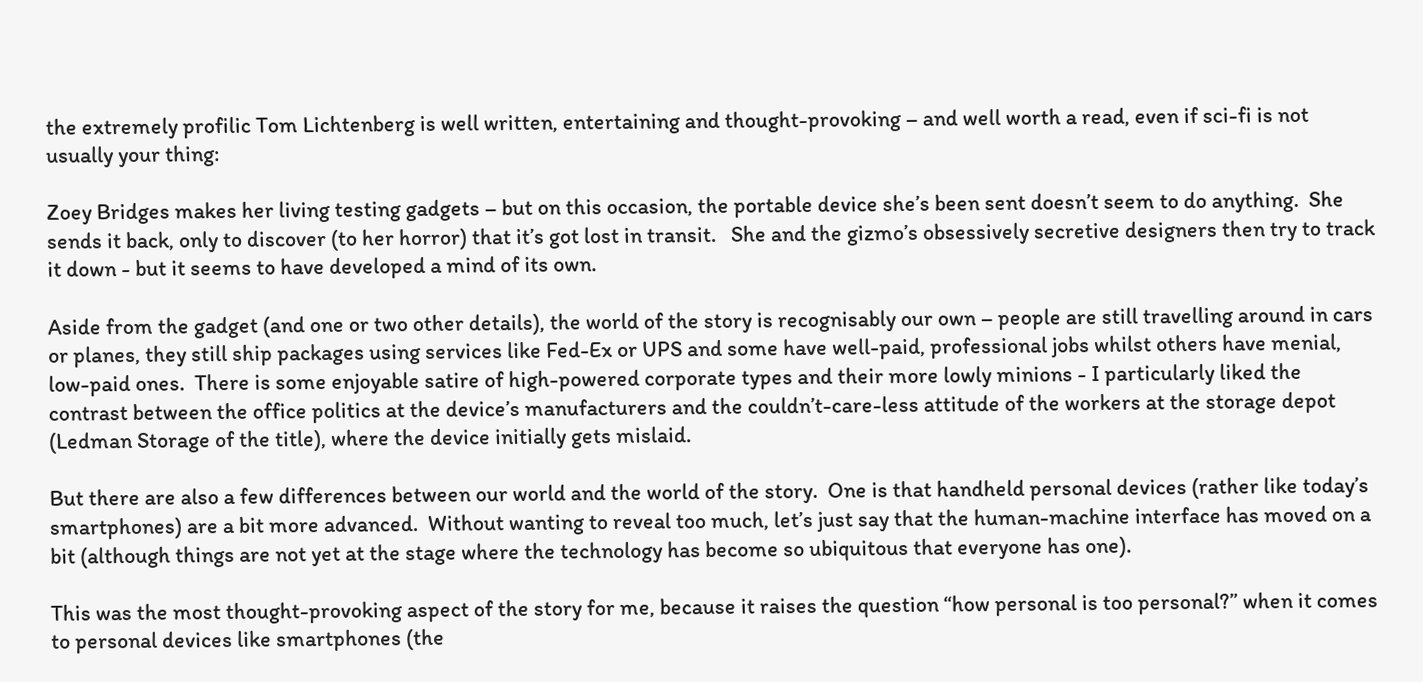the extremely profilic Tom Lichtenberg is well written, entertaining and thought-provoking – and well worth a read, even if sci-fi is not usually your thing:

Zoey Bridges makes her living testing gadgets – but on this occasion, the portable device she’s been sent doesn’t seem to do anything.  She sends it back, only to discover (to her horror) that it’s got lost in transit.   She and the gizmo’s obsessively secretive designers then try to track it down - but it seems to have developed a mind of its own.

Aside from the gadget (and one or two other details), the world of the story is recognisably our own – people are still travelling around in cars or planes, they still ship packages using services like Fed-Ex or UPS and some have well-paid, professional jobs whilst others have menial, low-paid ones.  There is some enjoyable satire of high-powered corporate types and their more lowly minions - I particularly liked the contrast between the office politics at the device’s manufacturers and the couldn’t-care-less attitude of the workers at the storage depot (Ledman Storage of the title), where the device initially gets mislaid.

But there are also a few differences between our world and the world of the story.  One is that handheld personal devices (rather like today’s smartphones) are a bit more advanced.  Without wanting to reveal too much, let’s just say that the human-machine interface has moved on a bit (although things are not yet at the stage where the technology has become so ubiquitous that everyone has one).

This was the most thought-provoking aspect of the story for me, because it raises the question “how personal is too personal?” when it comes to personal devices like smartphones (the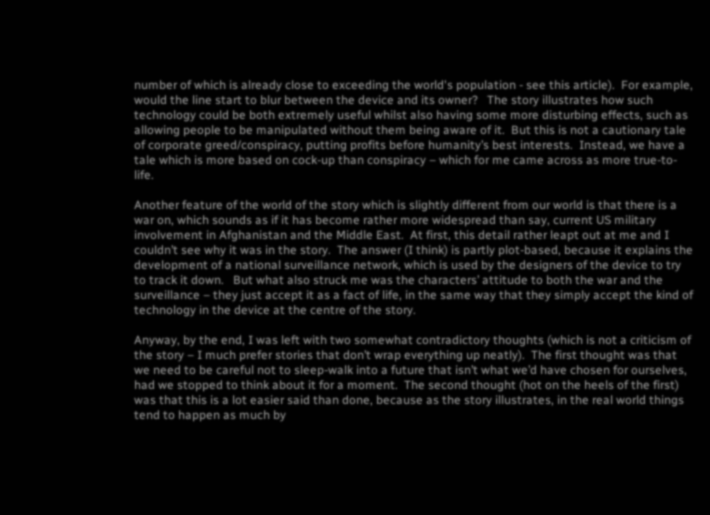number of which is already close to exceeding the world's population - see this article).  For example, would the line start to blur between the device and its owner?   The story illustrates how such technology could be both extremely useful whilst also having some more disturbing effects, such as allowing people to be manipulated without them being aware of it.  But this is not a cautionary tale of corporate greed/conspiracy, putting profits before humanity’s best interests.  Instead, we have a tale which is more based on cock-up than conspiracy – which for me came across as more true-to-life.

Another feature of the world of the story which is slightly different from our world is that there is a war on, which sounds as if it has become rather more widespread than say, current US military involvement in Afghanistan and the Middle East.  At first, this detail rather leapt out at me and I couldn’t see why it was in the story.  The answer (I think) is partly plot-based, because it explains the development of a national surveillance network, which is used by the designers of the device to try to track it down.   But what also struck me was the characters’ attitude to both the war and the surveillance – they just accept it as a fact of life, in the same way that they simply accept the kind of technology in the device at the centre of the story.

Anyway, by the end, I was left with two somewhat contradictory thoughts (which is not a criticism of the story – I much prefer stories that don’t wrap everything up neatly).  The first thought was that we need to be careful not to sleep-walk into a future that isn’t what we’d have chosen for ourselves, had we stopped to think about it for a moment.  The second thought (hot on the heels of the first) was that this is a lot easier said than done, because as the story illustrates, in the real world things tend to happen as much by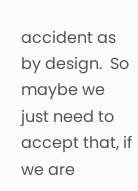accident as by design.  So maybe we just need to accept that, if we are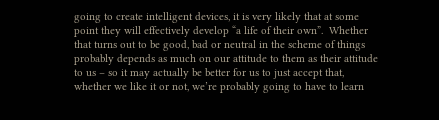going to create intelligent devices, it is very likely that at some point they will effectively develop “a life of their own”.  Whether that turns out to be good, bad or neutral in the scheme of things probably depends as much on our attitude to them as their attitude to us – so it may actually be better for us to just accept that, whether we like it or not, we’re probably going to have to learn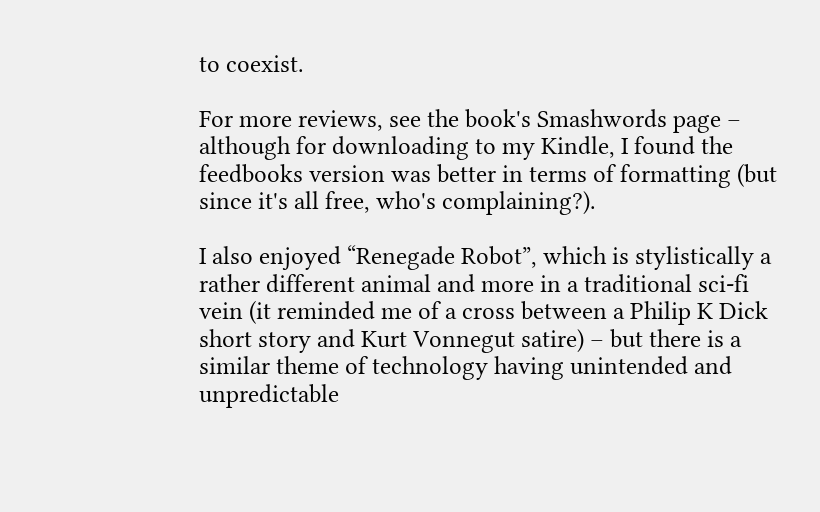to coexist.

For more reviews, see the book's Smashwords page – although for downloading to my Kindle, I found the feedbooks version was better in terms of formatting (but since it's all free, who's complaining?).

I also enjoyed “Renegade Robot”, which is stylistically a rather different animal and more in a traditional sci-fi vein (it reminded me of a cross between a Philip K Dick short story and Kurt Vonnegut satire) – but there is a similar theme of technology having unintended and unpredictable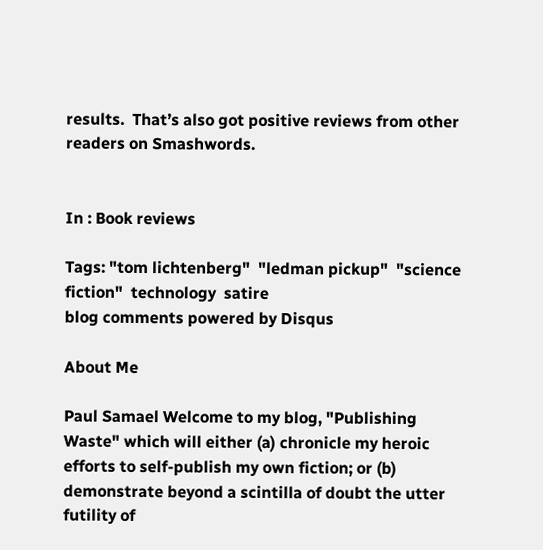results.  That’s also got positive reviews from other readers on Smashwords.


In : Book reviews

Tags: "tom lichtenberg"  "ledman pickup"  "science fiction"  technology  satire
blog comments powered by Disqus

About Me

Paul Samael Welcome to my blog, "Publishing Waste" which will either (a) chronicle my heroic efforts to self-publish my own fiction; or (b) demonstrate beyond a scintilla of doubt the utter futility of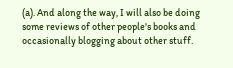(a). And along the way, I will also be doing some reviews of other people's books and occasionally blogging about other stuff.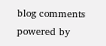blog comments powered by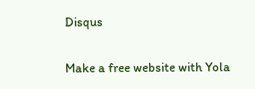Disqus

Make a free website with Yola